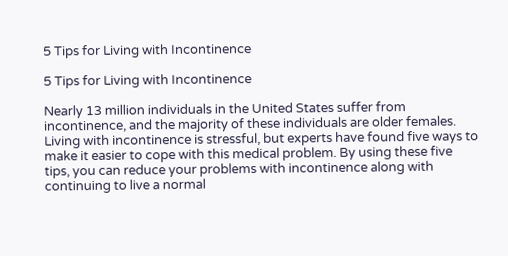5 Tips for Living with Incontinence

5 Tips for Living with Incontinence

Nearly 13 million individuals in the United States suffer from incontinence, and the majority of these individuals are older females. Living with incontinence is stressful, but experts have found five ways to make it easier to cope with this medical problem. By using these five tips, you can reduce your problems with incontinence along with continuing to live a normal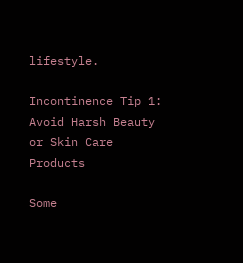lifestyle.

Incontinence Tip 1: Avoid Harsh Beauty or Skin Care Products

Some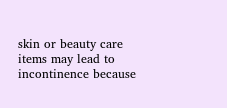skin or beauty care items may lead to incontinence because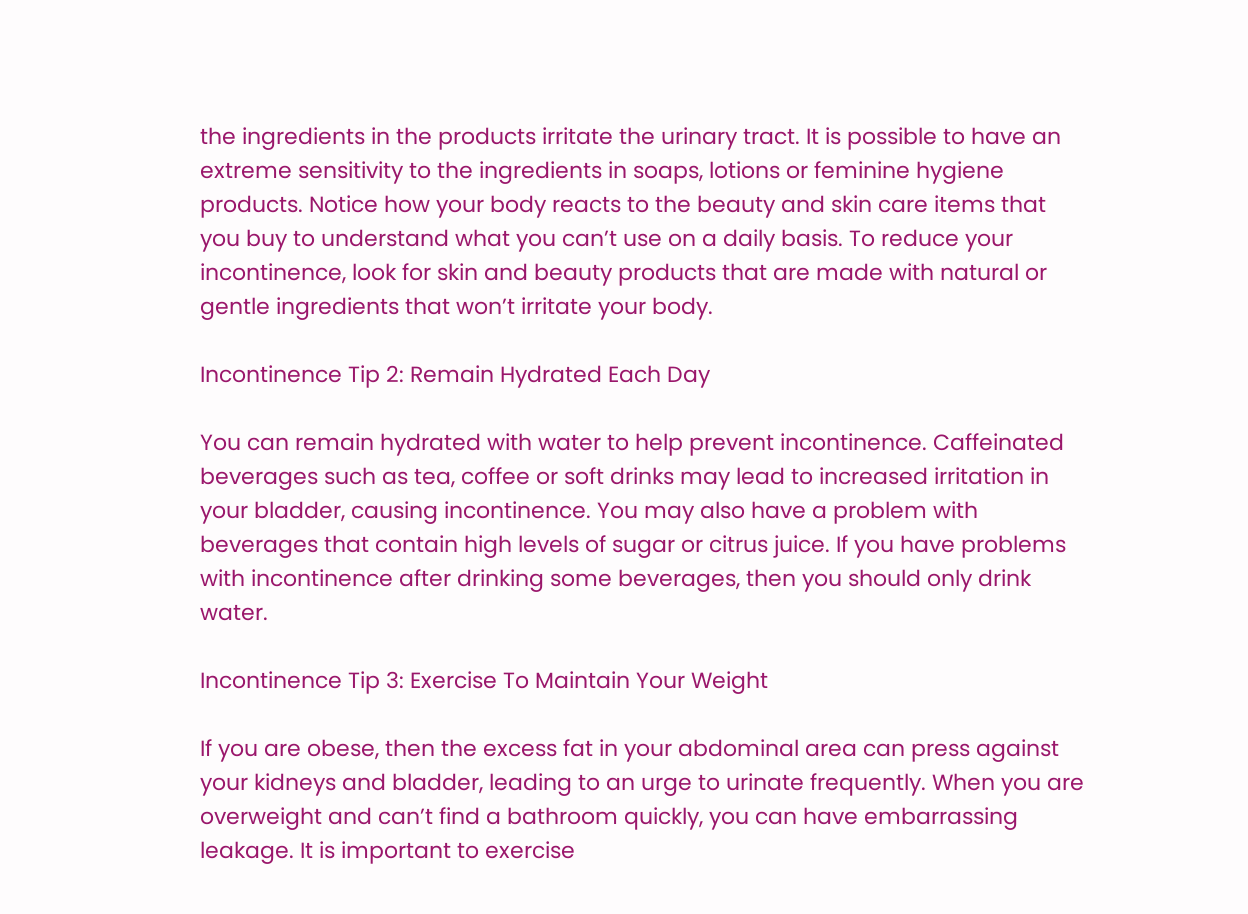the ingredients in the products irritate the urinary tract. It is possible to have an extreme sensitivity to the ingredients in soaps, lotions or feminine hygiene products. Notice how your body reacts to the beauty and skin care items that you buy to understand what you can’t use on a daily basis. To reduce your incontinence, look for skin and beauty products that are made with natural or gentle ingredients that won’t irritate your body.

Incontinence Tip 2: Remain Hydrated Each Day

You can remain hydrated with water to help prevent incontinence. Caffeinated beverages such as tea, coffee or soft drinks may lead to increased irritation in your bladder, causing incontinence. You may also have a problem with beverages that contain high levels of sugar or citrus juice. If you have problems with incontinence after drinking some beverages, then you should only drink water.

Incontinence Tip 3: Exercise To Maintain Your Weight

If you are obese, then the excess fat in your abdominal area can press against your kidneys and bladder, leading to an urge to urinate frequently. When you are overweight and can’t find a bathroom quickly, you can have embarrassing leakage. It is important to exercise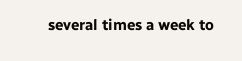several times a week to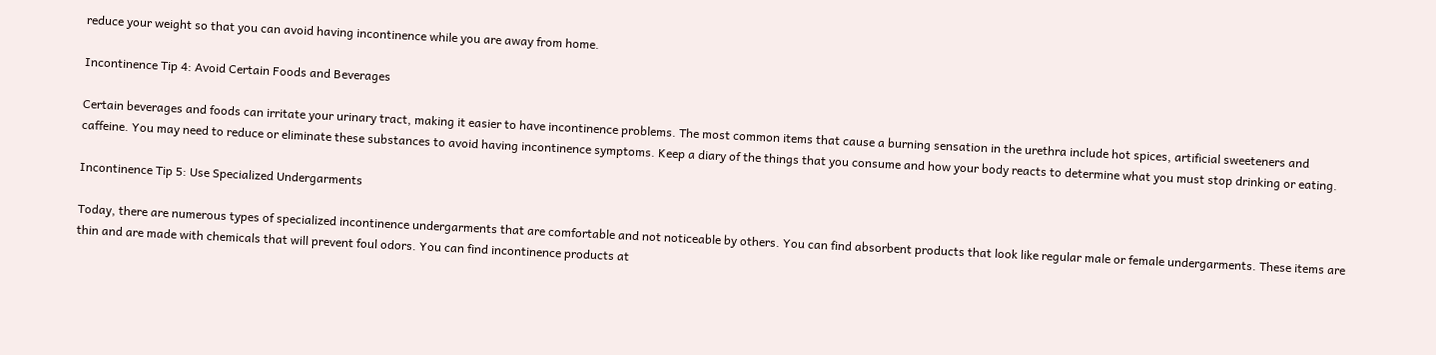reduce your weight so that you can avoid having incontinence while you are away from home.

Incontinence Tip 4: Avoid Certain Foods and Beverages

Certain beverages and foods can irritate your urinary tract, making it easier to have incontinence problems. The most common items that cause a burning sensation in the urethra include hot spices, artificial sweeteners and caffeine. You may need to reduce or eliminate these substances to avoid having incontinence symptoms. Keep a diary of the things that you consume and how your body reacts to determine what you must stop drinking or eating.

Incontinence Tip 5: Use Specialized Undergarments

Today, there are numerous types of specialized incontinence undergarments that are comfortable and not noticeable by others. You can find absorbent products that look like regular male or female undergarments. These items are thin and are made with chemicals that will prevent foul odors. You can find incontinence products at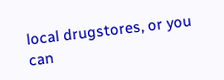local drugstores, or you can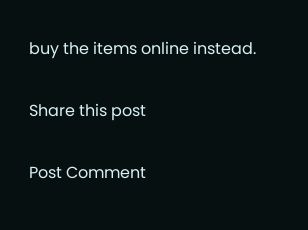buy the items online instead.

Share this post

Post Comment